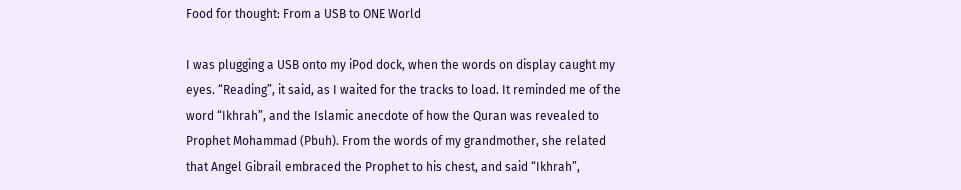Food for thought: From a USB to ONE World

I was plugging a USB onto my iPod dock, when the words on display caught my eyes. “Reading”, it said, as I waited for the tracks to load. It reminded me of the word “Ikhrah”, and the Islamic anecdote of how the Quran was revealed to Prophet Mohammad (Pbuh). From the words of my grandmother, she related that Angel Gibrail embraced the Prophet to his chest, and said “Ikhrah”,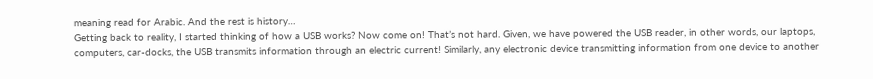meaning read for Arabic. And the rest is history…
Getting back to reality, I started thinking of how a USB works? Now come on! That’s not hard. Given, we have powered the USB reader, in other words, our laptops, computers, car-docks, the USB transmits information through an electric current! Similarly, any electronic device transmitting information from one device to another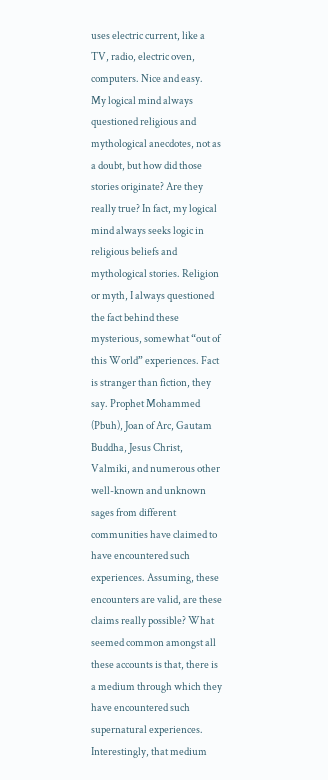uses electric current, like a TV, radio, electric oven, computers. Nice and easy.
My logical mind always questioned religious and mythological anecdotes, not as a doubt, but how did those stories originate? Are they really true? In fact, my logical mind always seeks logic in religious beliefs and mythological stories. Religion or myth, I always questioned the fact behind these mysterious, somewhat “out of this World” experiences. Fact is stranger than fiction, they say. Prophet Mohammed (Pbuh), Joan of Arc, Gautam Buddha, Jesus Christ, Valmiki, and numerous other well-known and unknown sages from different communities have claimed to have encountered such experiences. Assuming, these encounters are valid, are these claims really possible? What seemed common amongst all these accounts is that, there is a medium through which they have encountered such supernatural experiences. Interestingly, that medium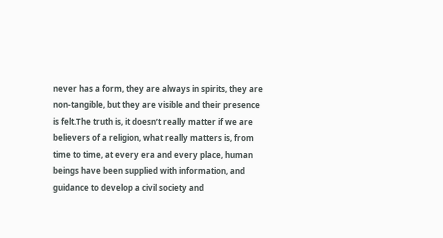never has a form, they are always in spirits, they are non-tangible, but they are visible and their presence is felt.The truth is, it doesn’t really matter if we are believers of a religion, what really matters is, from time to time, at every era and every place, human beings have been supplied with information, and guidance to develop a civil society and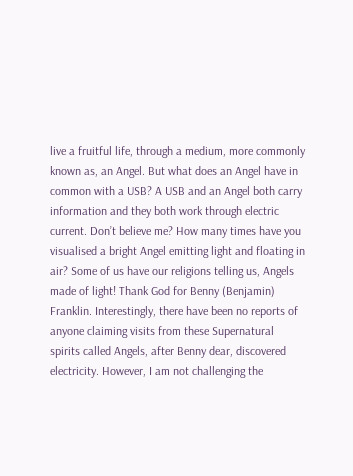live a fruitful life, through a medium, more commonly known as, an Angel. But what does an Angel have in common with a USB? A USB and an Angel both carry information and they both work through electric current. Don’t believe me? How many times have you visualised a bright Angel emitting light and floating in air? Some of us have our religions telling us, Angels made of light! Thank God for Benny (Benjamin) Franklin. Interestingly, there have been no reports of anyone claiming visits from these Supernatural spirits called Angels, after Benny dear, discovered electricity. However, I am not challenging the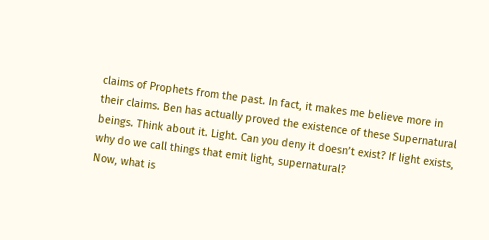claims of Prophets from the past. In fact, it makes me believe more in their claims. Ben has actually proved the existence of these Supernatural beings. Think about it. Light. Can you deny it doesn’t exist? If light exists, why do we call things that emit light, supernatural?
Now, what is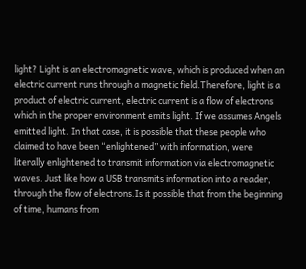light? Light is an electromagnetic wave, which is produced when an electric current runs through a magnetic field.Therefore, light is a product of electric current, electric current is a flow of electrons which in the proper environment emits light. If we assumes Angels emitted light. In that case, it is possible that these people who claimed to have been “enlightened” with information, were literally enlightened to transmit information via electromagnetic waves. Just like how a USB transmits information into a reader, through the flow of electrons.Is it possible that from the beginning of time, humans from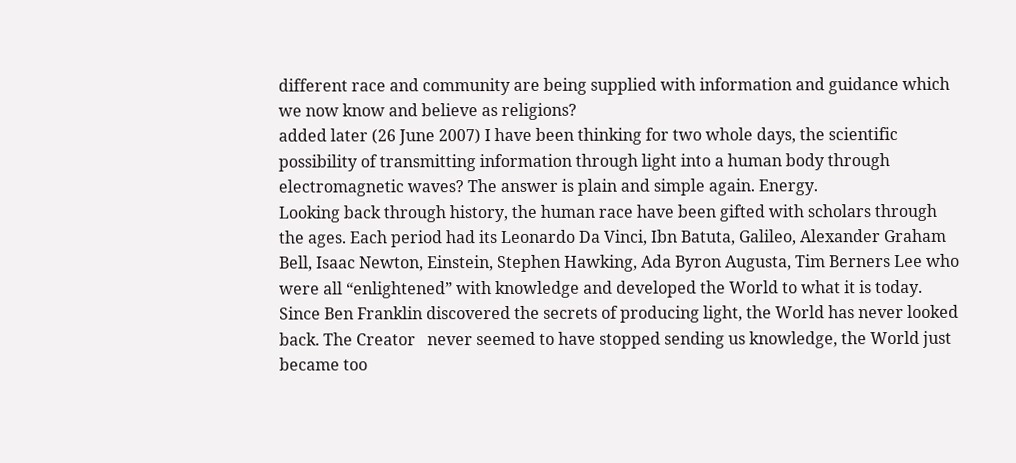different race and community are being supplied with information and guidance which we now know and believe as religions?
added later (26 June 2007) I have been thinking for two whole days, the scientific possibility of transmitting information through light into a human body through electromagnetic waves? The answer is plain and simple again. Energy.
Looking back through history, the human race have been gifted with scholars through the ages. Each period had its Leonardo Da Vinci, Ibn Batuta, Galileo, Alexander Graham Bell, Isaac Newton, Einstein, Stephen Hawking, Ada Byron Augusta, Tim Berners Lee who were all “enlightened” with knowledge and developed the World to what it is today.
Since Ben Franklin discovered the secrets of producing light, the World has never looked back. The Creator   never seemed to have stopped sending us knowledge, the World just became too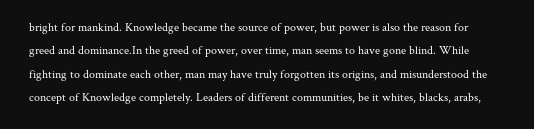bright for mankind. Knowledge became the source of power, but power is also the reason for greed and dominance.In the greed of power, over time, man seems to have gone blind. While fighting to dominate each other, man may have truly forgotten its origins, and misunderstood the concept of Knowledge completely. Leaders of different communities, be it whites, blacks, arabs,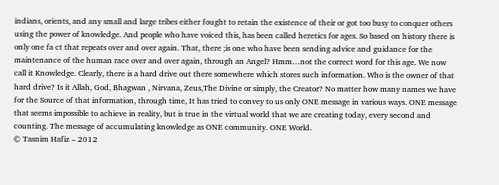indians, orients, and any small and large tribes either fought to retain the existence of their or got too busy to conquer others using the power of knowledge. And people who have voiced this, has been called heretics for ages. So based on history there is only one fa ct that repeats over and over again. That, there ;is one who have been sending advice and guidance for the maintenance of the human race over and over again, through an Angel? Hmm…not the correct word for this age. We now call it Knowledge. Clearly, there is a hard drive out there somewhere which stores such information. Who is the owner of that hard drive? Is it Allah, God, Bhagwan , Nirvana, Zeus,The Divine or simply, the Creator? No matter how many names we have for the Source of that information, through time, It has tried to convey to us only ONE message in various ways. ONE message that seems impossible to achieve in reality, but is true in the virtual world that we are creating today, every second and counting. The message of accumulating knowledge as ONE community. ONE World.
© Tasnim Hafiz – 2012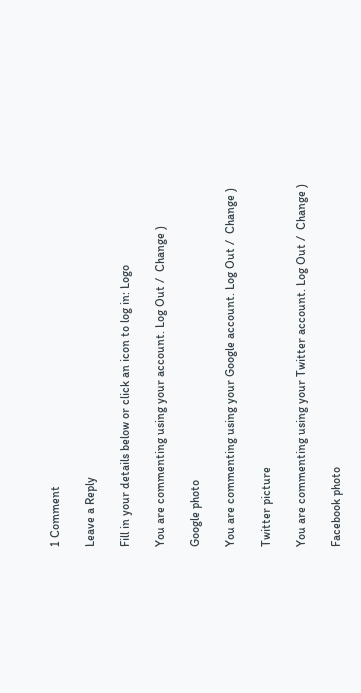1 Comment

Leave a Reply

Fill in your details below or click an icon to log in: Logo

You are commenting using your account. Log Out /  Change )

Google photo

You are commenting using your Google account. Log Out /  Change )

Twitter picture

You are commenting using your Twitter account. Log Out /  Change )

Facebook photo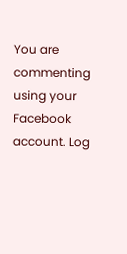You are commenting using your Facebook account. Log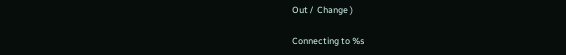Out /  Change )

Connecting to %s